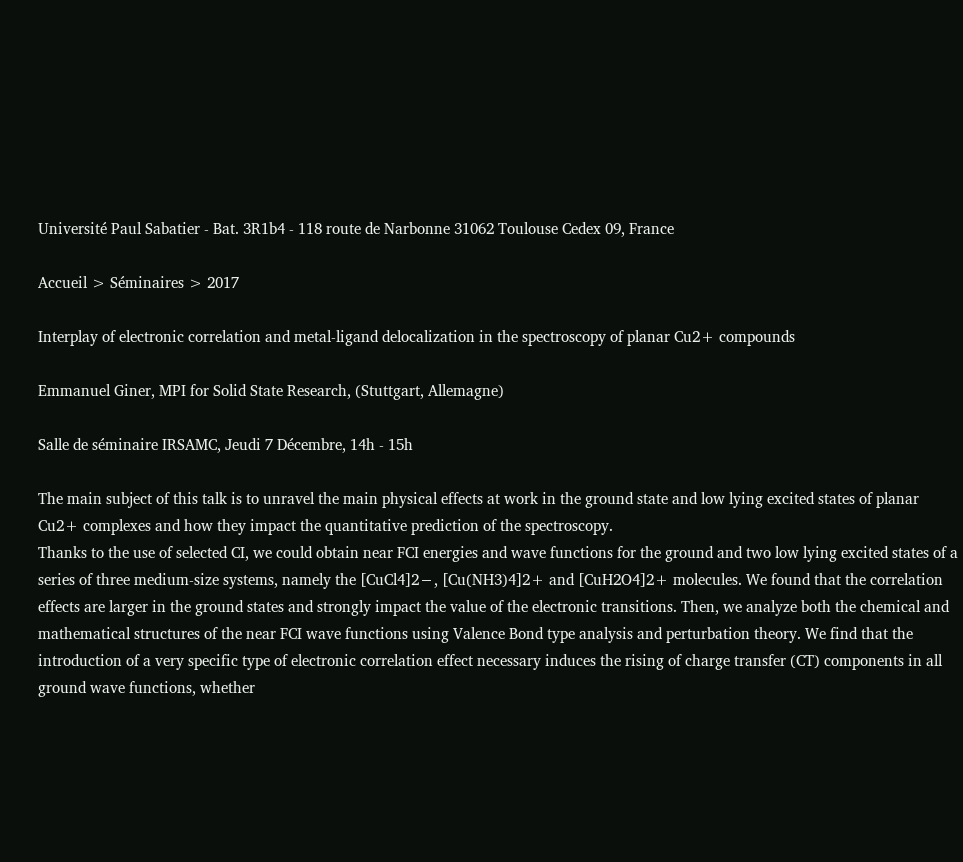Université Paul Sabatier - Bat. 3R1b4 - 118 route de Narbonne 31062 Toulouse Cedex 09, France

Accueil > Séminaires > 2017

Interplay of electronic correlation and metal-ligand delocalization in the spectroscopy of planar Cu2+ compounds

Emmanuel Giner, MPI for Solid State Research, (Stuttgart, Allemagne)

Salle de séminaire IRSAMC, Jeudi 7 Décembre, 14h - 15h

The main subject of this talk is to unravel the main physical effects at work in the ground state and low lying excited states of planar Cu2+ complexes and how they impact the quantitative prediction of the spectroscopy.
Thanks to the use of selected CI, we could obtain near FCI energies and wave functions for the ground and two low lying excited states of a series of three medium-size systems, namely the [CuCl4]2−, [Cu(NH3)4]2+ and [CuH2O4]2+ molecules. We found that the correlation effects are larger in the ground states and strongly impact the value of the electronic transitions. Then, we analyze both the chemical and mathematical structures of the near FCI wave functions using Valence Bond type analysis and perturbation theory. We find that the introduction of a very specific type of electronic correlation effect necessary induces the rising of charge transfer (CT) components in all ground wave functions, whether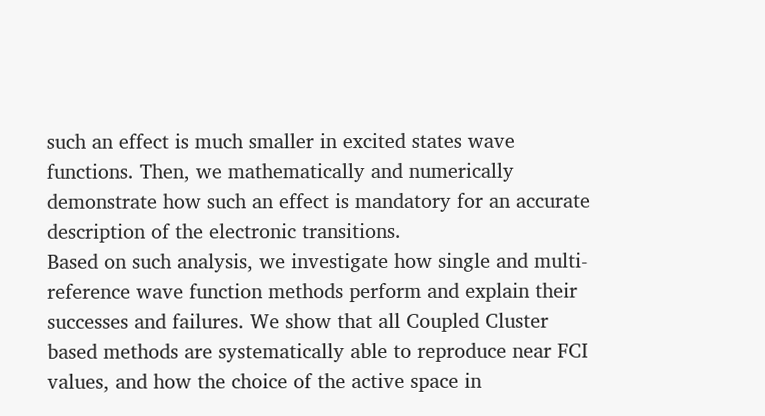such an effect is much smaller in excited states wave functions. Then, we mathematically and numerically demonstrate how such an effect is mandatory for an accurate description of the electronic transitions.
Based on such analysis, we investigate how single and multi-reference wave function methods perform and explain their successes and failures. We show that all Coupled Cluster based methods are systematically able to reproduce near FCI values, and how the choice of the active space in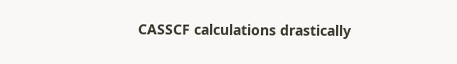CASSCF calculations drastically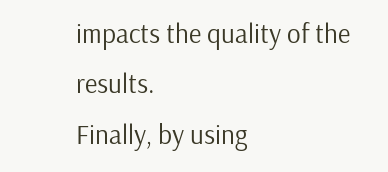impacts the quality of the results.
Finally, by using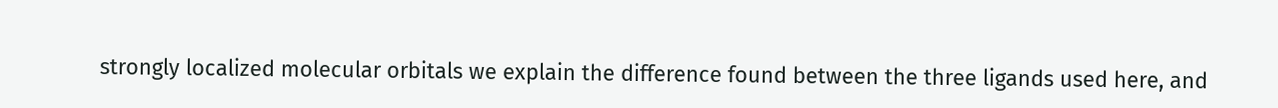strongly localized molecular orbitals we explain the difference found between the three ligands used here, and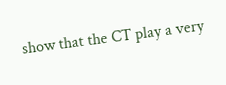show that the CT play a very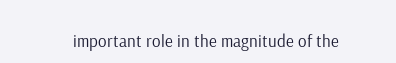important role in the magnitude of the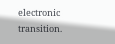electronic transition.